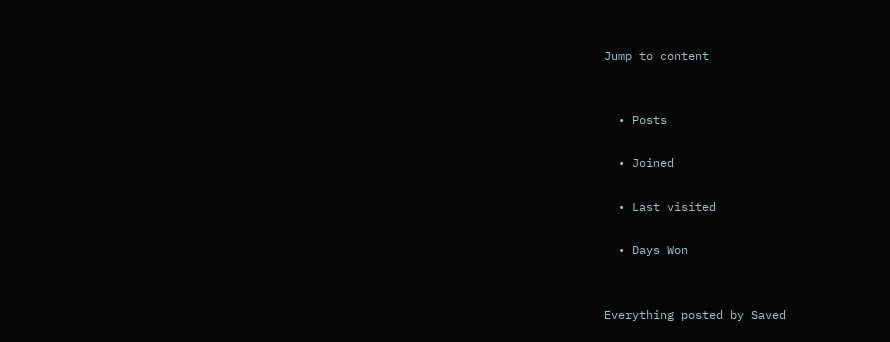Jump to content


  • Posts

  • Joined

  • Last visited

  • Days Won


Everything posted by Saved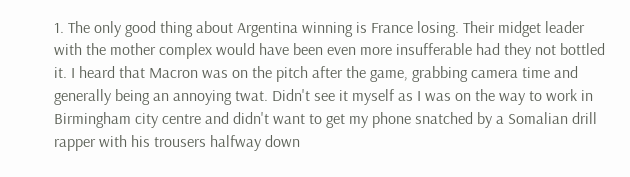1. The only good thing about Argentina winning is France losing. Their midget leader with the mother complex would have been even more insufferable had they not bottled it. I heard that Macron was on the pitch after the game, grabbing camera time and generally being an annoying twat. Didn't see it myself as I was on the way to work in Birmingham city centre and didn't want to get my phone snatched by a Somalian drill rapper with his trousers halfway down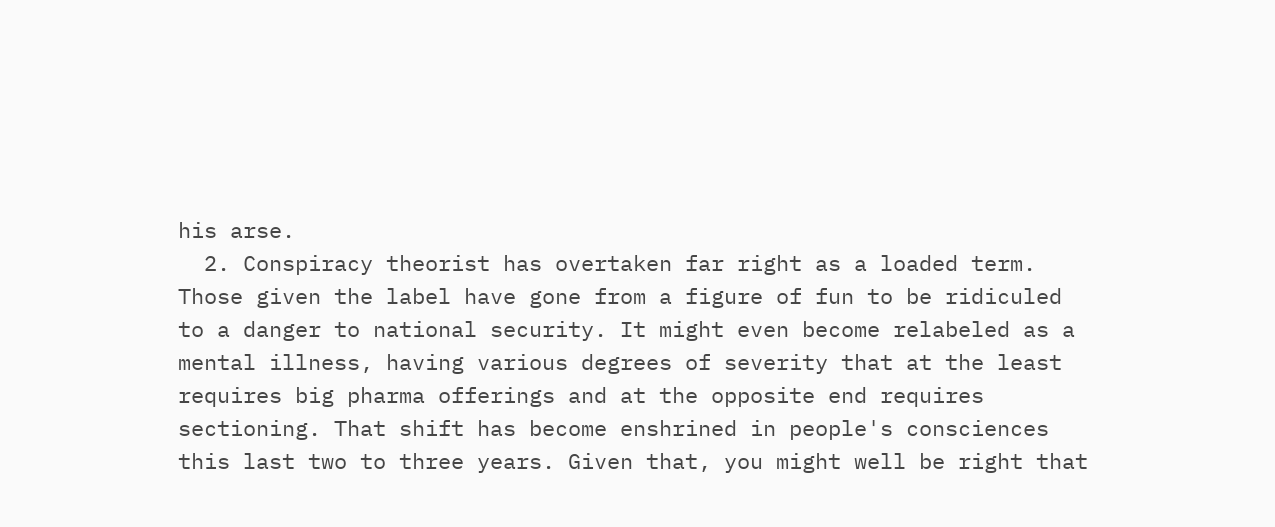his arse.
  2. Conspiracy theorist has overtaken far right as a loaded term. Those given the label have gone from a figure of fun to be ridiculed to a danger to national security. It might even become relabeled as a mental illness, having various degrees of severity that at the least requires big pharma offerings and at the opposite end requires sectioning. That shift has become enshrined in people's consciences this last two to three years. Given that, you might well be right that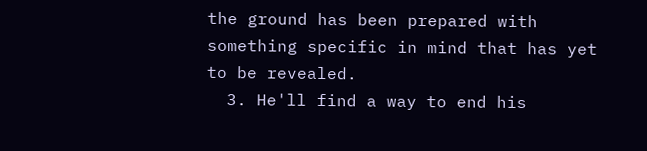the ground has been prepared with something specific in mind that has yet to be revealed.
  3. He'll find a way to end his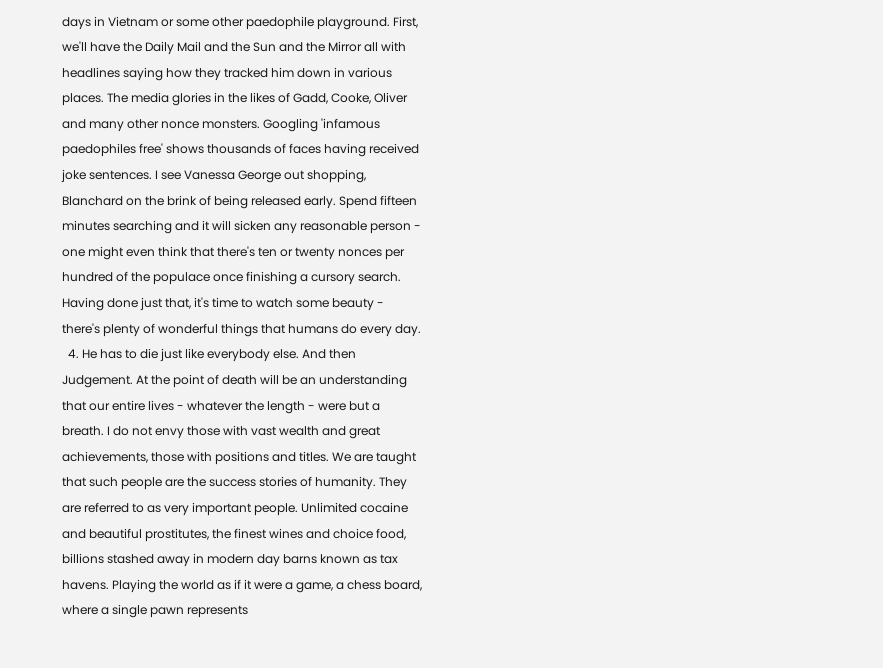days in Vietnam or some other paedophile playground. First, we'll have the Daily Mail and the Sun and the Mirror all with headlines saying how they tracked him down in various places. The media glories in the likes of Gadd, Cooke, Oliver and many other nonce monsters. Googling 'infamous paedophiles free' shows thousands of faces having received joke sentences. I see Vanessa George out shopping, Blanchard on the brink of being released early. Spend fifteen minutes searching and it will sicken any reasonable person - one might even think that there's ten or twenty nonces per hundred of the populace once finishing a cursory search. Having done just that, it's time to watch some beauty - there's plenty of wonderful things that humans do every day.
  4. He has to die just like everybody else. And then Judgement. At the point of death will be an understanding that our entire lives - whatever the length - were but a breath. I do not envy those with vast wealth and great achievements, those with positions and titles. We are taught that such people are the success stories of humanity. They are referred to as very important people. Unlimited cocaine and beautiful prostitutes, the finest wines and choice food, billions stashed away in modern day barns known as tax havens. Playing the world as if it were a game, a chess board, where a single pawn represents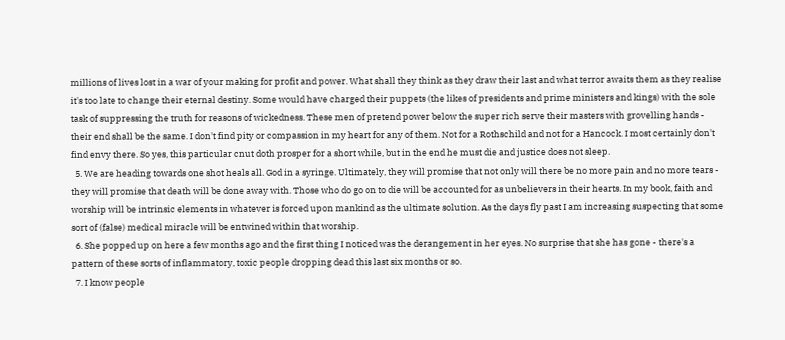millions of lives lost in a war of your making for profit and power. What shall they think as they draw their last and what terror awaits them as they realise it's too late to change their eternal destiny. Some would have charged their puppets (the likes of presidents and prime ministers and kings) with the sole task of suppressing the truth for reasons of wickedness. These men of pretend power below the super rich serve their masters with grovelling hands - their end shall be the same. I don't find pity or compassion in my heart for any of them. Not for a Rothschild and not for a Hancock. I most certainly don't find envy there. So yes, this particular cnut doth prosper for a short while, but in the end he must die and justice does not sleep.
  5. We are heading towards one shot heals all. God in a syringe. Ultimately, they will promise that not only will there be no more pain and no more tears - they will promise that death will be done away with. Those who do go on to die will be accounted for as unbelievers in their hearts. In my book, faith and worship will be intrinsic elements in whatever is forced upon mankind as the ultimate solution. As the days fly past I am increasing suspecting that some sort of (false) medical miracle will be entwined within that worship.
  6. She popped up on here a few months ago and the first thing I noticed was the derangement in her eyes. No surprise that she has gone - there's a pattern of these sorts of inflammatory, toxic people dropping dead this last six months or so.
  7. I know people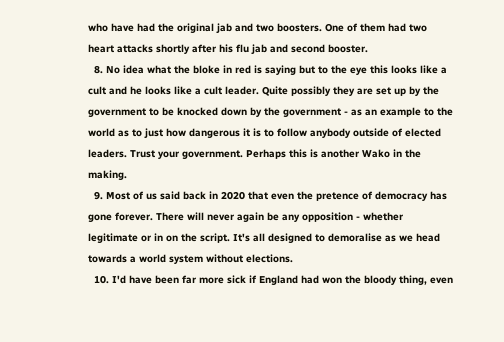who have had the original jab and two boosters. One of them had two heart attacks shortly after his flu jab and second booster.
  8. No idea what the bloke in red is saying but to the eye this looks like a cult and he looks like a cult leader. Quite possibly they are set up by the government to be knocked down by the government - as an example to the world as to just how dangerous it is to follow anybody outside of elected leaders. Trust your government. Perhaps this is another Wako in the making.
  9. Most of us said back in 2020 that even the pretence of democracy has gone forever. There will never again be any opposition - whether legitimate or in on the script. It's all designed to demoralise as we head towards a world system without elections.
  10. I'd have been far more sick if England had won the bloody thing, even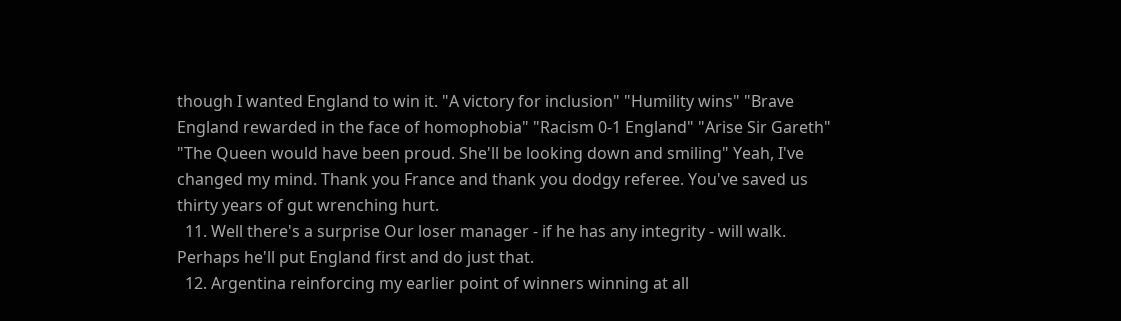though I wanted England to win it. "A victory for inclusion" "Humility wins" "Brave England rewarded in the face of homophobia" "Racism 0-1 England" "Arise Sir Gareth" "The Queen would have been proud. She'll be looking down and smiling" Yeah, I've changed my mind. Thank you France and thank you dodgy referee. You've saved us thirty years of gut wrenching hurt.
  11. Well there's a surprise Our loser manager - if he has any integrity - will walk. Perhaps he'll put England first and do just that.
  12. Argentina reinforcing my earlier point of winners winning at all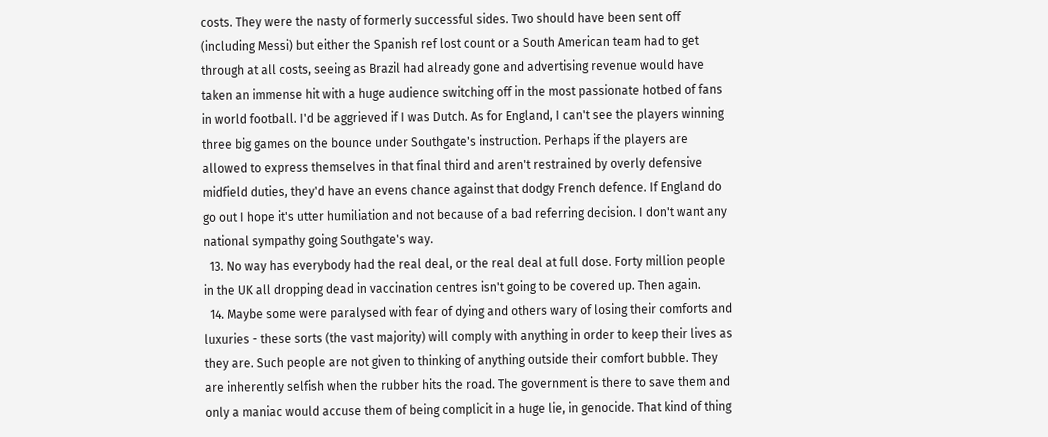costs. They were the nasty of formerly successful sides. Two should have been sent off (including Messi) but either the Spanish ref lost count or a South American team had to get through at all costs, seeing as Brazil had already gone and advertising revenue would have taken an immense hit with a huge audience switching off in the most passionate hotbed of fans in world football. I'd be aggrieved if I was Dutch. As for England, I can't see the players winning three big games on the bounce under Southgate's instruction. Perhaps if the players are allowed to express themselves in that final third and aren't restrained by overly defensive midfield duties, they'd have an evens chance against that dodgy French defence. If England do go out I hope it's utter humiliation and not because of a bad referring decision. I don't want any national sympathy going Southgate's way.
  13. No way has everybody had the real deal, or the real deal at full dose. Forty million people in the UK all dropping dead in vaccination centres isn't going to be covered up. Then again.
  14. Maybe some were paralysed with fear of dying and others wary of losing their comforts and luxuries - these sorts (the vast majority) will comply with anything in order to keep their lives as they are. Such people are not given to thinking of anything outside their comfort bubble. They are inherently selfish when the rubber hits the road. The government is there to save them and only a maniac would accuse them of being complicit in a huge lie, in genocide. That kind of thing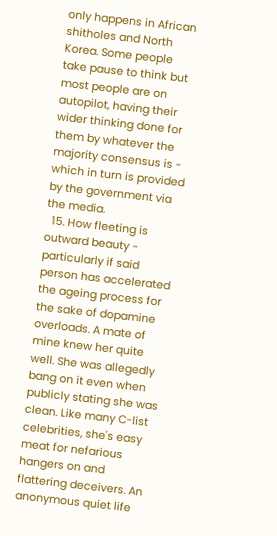only happens in African shitholes and North Korea. Some people take pause to think but most people are on autopilot, having their wider thinking done for them by whatever the majority consensus is - which in turn is provided by the government via the media.
  15. How fleeting is outward beauty - particularly if said person has accelerated the ageing process for the sake of dopamine overloads. A mate of mine knew her quite well. She was allegedly bang on it even when publicly stating she was clean. Like many C-list celebrities, she's easy meat for nefarious hangers on and flattering deceivers. An anonymous quiet life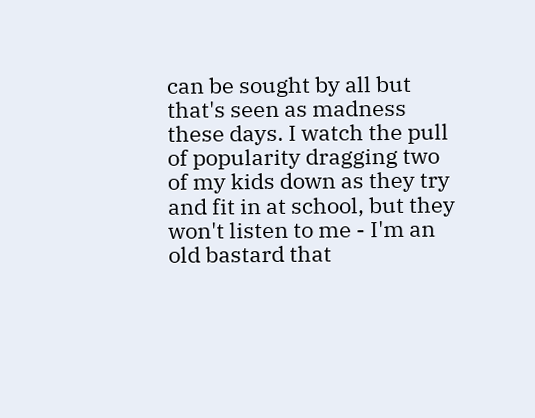can be sought by all but that's seen as madness these days. I watch the pull of popularity dragging two of my kids down as they try and fit in at school, but they won't listen to me - I'm an old bastard that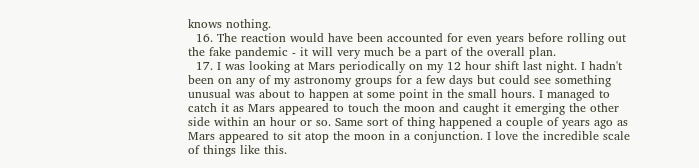knows nothing.
  16. The reaction would have been accounted for even years before rolling out the fake pandemic - it will very much be a part of the overall plan.
  17. I was looking at Mars periodically on my 12 hour shift last night. I hadn't been on any of my astronomy groups for a few days but could see something unusual was about to happen at some point in the small hours. I managed to catch it as Mars appeared to touch the moon and caught it emerging the other side within an hour or so. Same sort of thing happened a couple of years ago as Mars appeared to sit atop the moon in a conjunction. I love the incredible scale of things like this.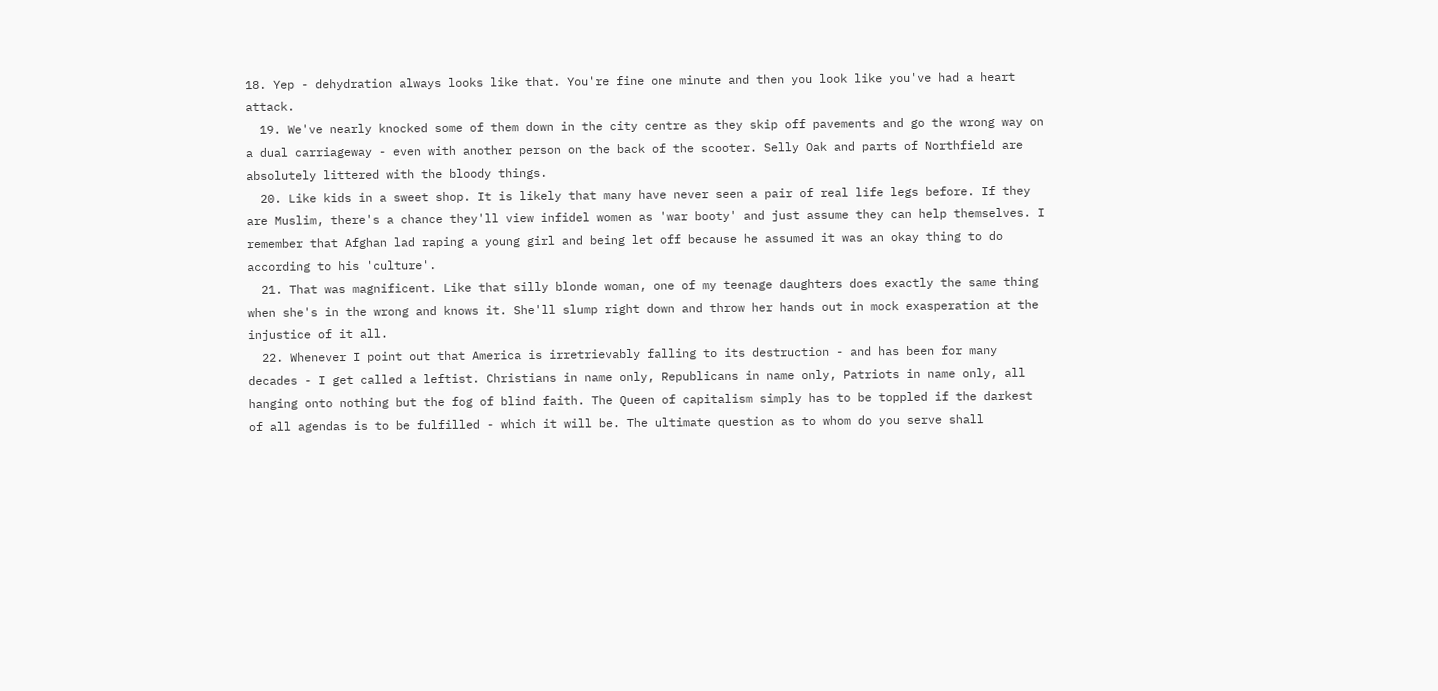18. Yep - dehydration always looks like that. You're fine one minute and then you look like you've had a heart attack.
  19. We've nearly knocked some of them down in the city centre as they skip off pavements and go the wrong way on a dual carriageway - even with another person on the back of the scooter. Selly Oak and parts of Northfield are absolutely littered with the bloody things.
  20. Like kids in a sweet shop. It is likely that many have never seen a pair of real life legs before. If they are Muslim, there's a chance they'll view infidel women as 'war booty' and just assume they can help themselves. I remember that Afghan lad raping a young girl and being let off because he assumed it was an okay thing to do according to his 'culture'.
  21. That was magnificent. Like that silly blonde woman, one of my teenage daughters does exactly the same thing when she's in the wrong and knows it. She'll slump right down and throw her hands out in mock exasperation at the injustice of it all.
  22. Whenever I point out that America is irretrievably falling to its destruction - and has been for many decades - I get called a leftist. Christians in name only, Republicans in name only, Patriots in name only, all hanging onto nothing but the fog of blind faith. The Queen of capitalism simply has to be toppled if the darkest of all agendas is to be fulfilled - which it will be. The ultimate question as to whom do you serve shall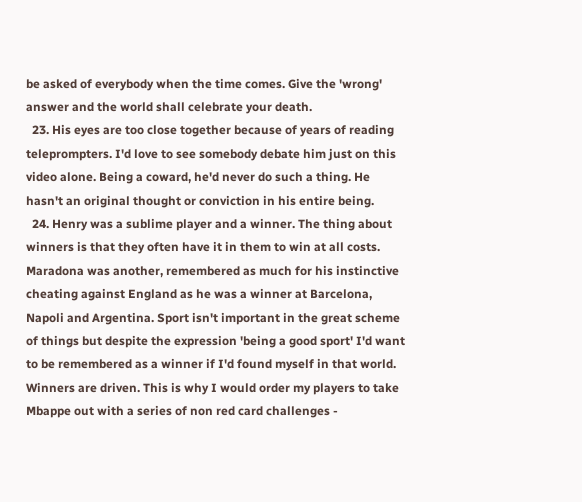be asked of everybody when the time comes. Give the 'wrong' answer and the world shall celebrate your death.
  23. His eyes are too close together because of years of reading teleprompters. I'd love to see somebody debate him just on this video alone. Being a coward, he'd never do such a thing. He hasn't an original thought or conviction in his entire being.
  24. Henry was a sublime player and a winner. The thing about winners is that they often have it in them to win at all costs. Maradona was another, remembered as much for his instinctive cheating against England as he was a winner at Barcelona, Napoli and Argentina. Sport isn't important in the great scheme of things but despite the expression 'being a good sport' I'd want to be remembered as a winner if I'd found myself in that world. Winners are driven. This is why I would order my players to take Mbappe out with a series of non red card challenges -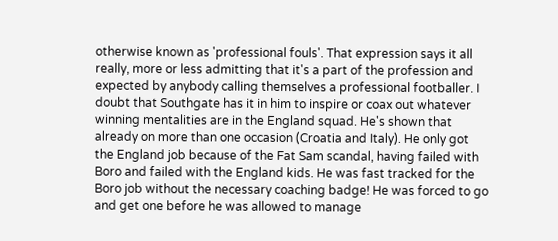otherwise known as 'professional fouls'. That expression says it all really, more or less admitting that it's a part of the profession and expected by anybody calling themselves a professional footballer. I doubt that Southgate has it in him to inspire or coax out whatever winning mentalities are in the England squad. He's shown that already on more than one occasion (Croatia and Italy). He only got the England job because of the Fat Sam scandal, having failed with Boro and failed with the England kids. He was fast tracked for the Boro job without the necessary coaching badge! He was forced to go and get one before he was allowed to manage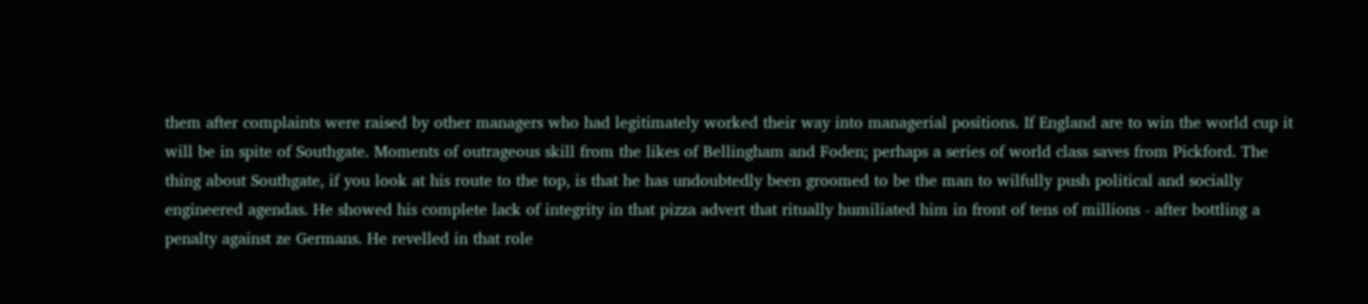them after complaints were raised by other managers who had legitimately worked their way into managerial positions. If England are to win the world cup it will be in spite of Southgate. Moments of outrageous skill from the likes of Bellingham and Foden; perhaps a series of world class saves from Pickford. The thing about Southgate, if you look at his route to the top, is that he has undoubtedly been groomed to be the man to wilfully push political and socially engineered agendas. He showed his complete lack of integrity in that pizza advert that ritually humiliated him in front of tens of millions - after bottling a penalty against ze Germans. He revelled in that role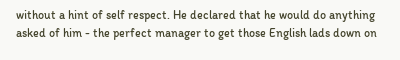without a hint of self respect. He declared that he would do anything asked of him - the perfect manager to get those English lads down on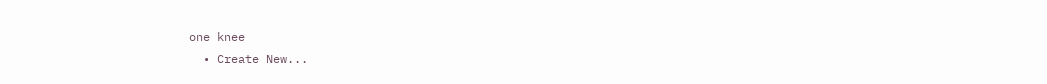one knee
  • Create New...